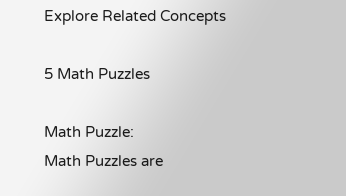Explore Related Concepts

5 Math Puzzles

Math Puzzle:
Math Puzzles are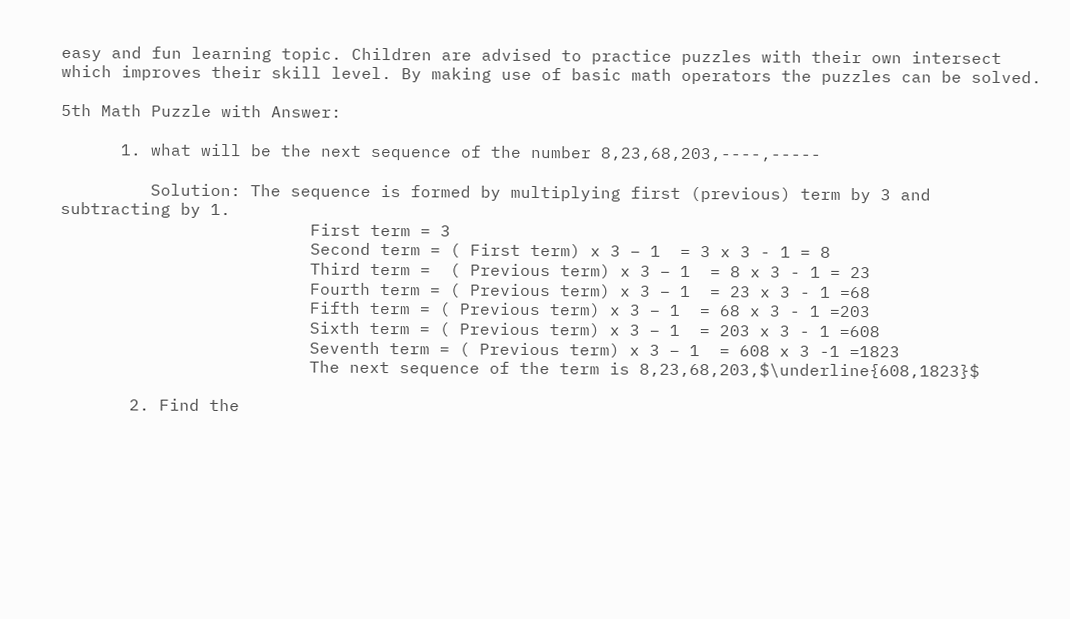easy and fun learning topic. Children are advised to practice puzzles with their own intersect which improves their skill level. By making use of basic math operators the puzzles can be solved.

5th Math Puzzle with Answer:

      1. what will be the next sequence of the number 8,23,68,203,----,-----

         Solution: The sequence is formed by multiplying first (previous) term by 3 and subtracting by 1.
                         First term = 3
                         Second term = ( First term) x 3 – 1  = 3 x 3 - 1 = 8
                         Third term =  ( Previous term) x 3 – 1  = 8 x 3 - 1 = 23
                         Fourth term = ( Previous term) x 3 – 1  = 23 x 3 - 1 =68
                         Fifth term = ( Previous term) x 3 – 1  = 68 x 3 - 1 =203
                         Sixth term = ( Previous term) x 3 – 1  = 203 x 3 - 1 =608
                         Seventh term = ( Previous term) x 3 – 1  = 608 x 3 -1 =1823
                         The next sequence of the term is 8,23,68,203,$\underline{608,1823}$

       2. Find the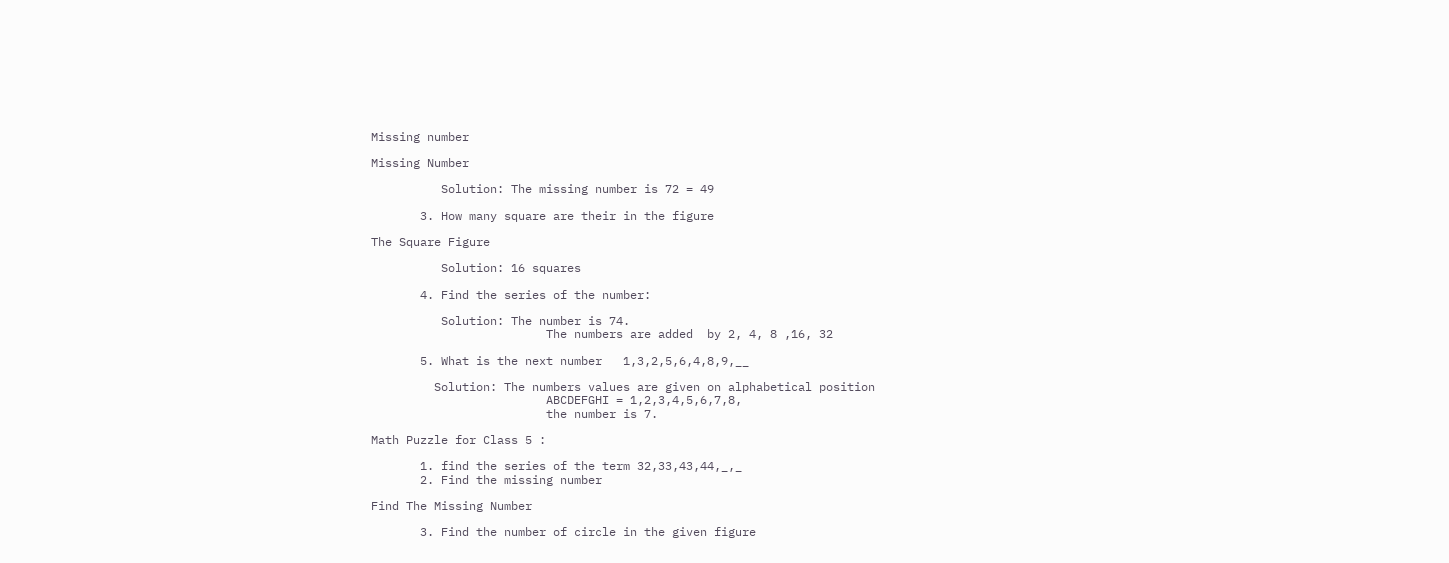Missing number

Missing Number

          Solution: The missing number is 72 = 49

       3. How many square are their in the figure

The Square Figure

          Solution: 16 squares

       4. Find the series of the number:

          Solution: The number is 74.
                         The numbers are added  by 2, 4, 8 ,16, 32

       5. What is the next number   1,3,2,5,6,4,8,9,__

         Solution: The numbers values are given on alphabetical position
                         ABCDEFGHI = 1,2,3,4,5,6,7,8,
                         the number is 7.

Math Puzzle for Class 5 :

       1. find the series of the term 32,33,43,44,_,_
       2. Find the missing number

Find The Missing Number

       3. Find the number of circle in the given figure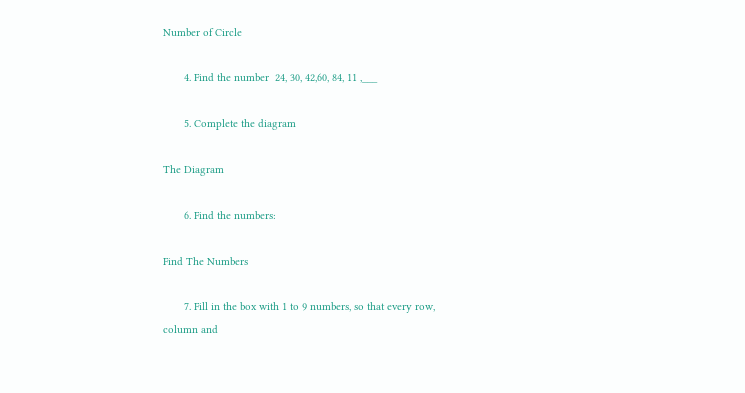Number of Circle

       4. Find the number  24, 30, 42,60, 84, 11 ,___

       5. Complete the diagram

The Diagram

       6. Find the numbers:

Find The Numbers

       7. Fill in the box with 1 to 9 numbers, so that every row, column and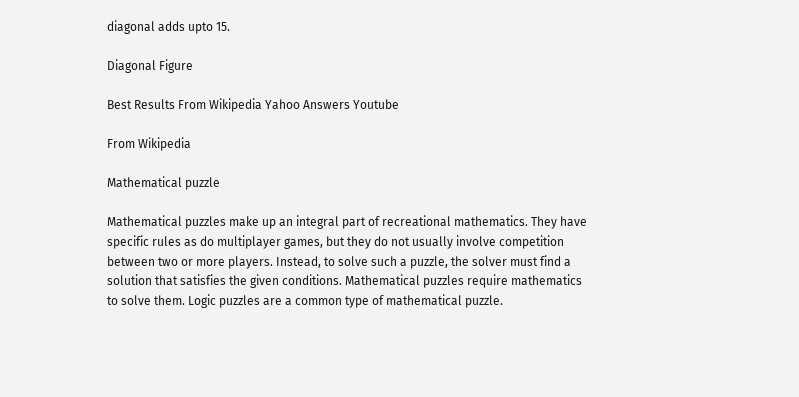diagonal adds upto 15.

Diagonal Figure

Best Results From Wikipedia Yahoo Answers Youtube

From Wikipedia

Mathematical puzzle

Mathematical puzzles make up an integral part of recreational mathematics. They have specific rules as do multiplayer games, but they do not usually involve competition between two or more players. Instead, to solve such a puzzle, the solver must find a solution that satisfies the given conditions. Mathematical puzzles require mathematics to solve them. Logic puzzles are a common type of mathematical puzzle.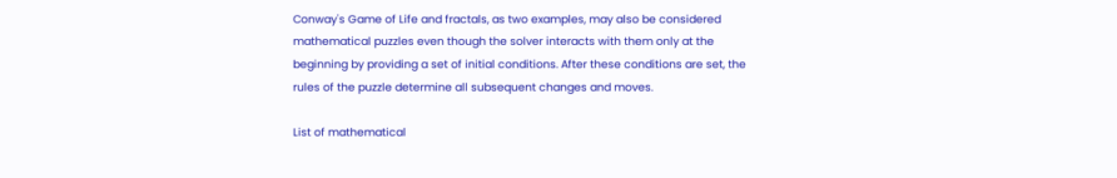Conway's Game of Life and fractals, as two examples, may also be considered mathematical puzzles even though the solver interacts with them only at the beginning by providing a set of initial conditions. After these conditions are set, the rules of the puzzle determine all subsequent changes and moves.

List of mathematical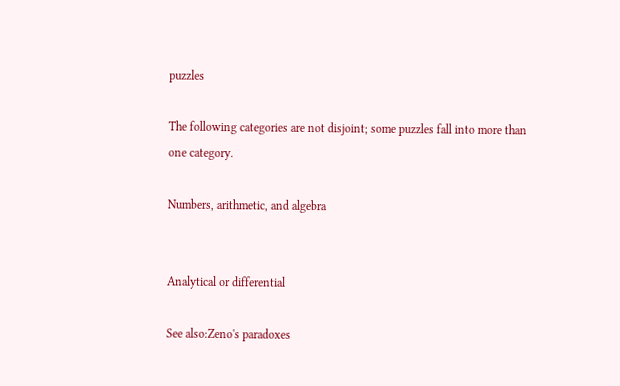puzzles

The following categories are not disjoint; some puzzles fall into more than one category.

Numbers, arithmetic, and algebra


Analytical or differential

See also:Zeno's paradoxes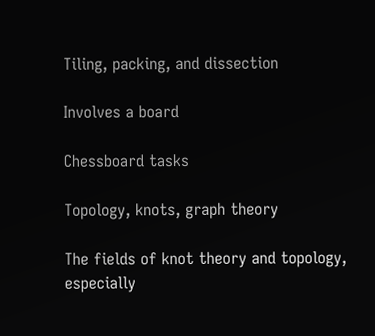Tiling, packing, and dissection

Involves a board

Chessboard tasks

Topology, knots, graph theory

The fields of knot theory and topology, especially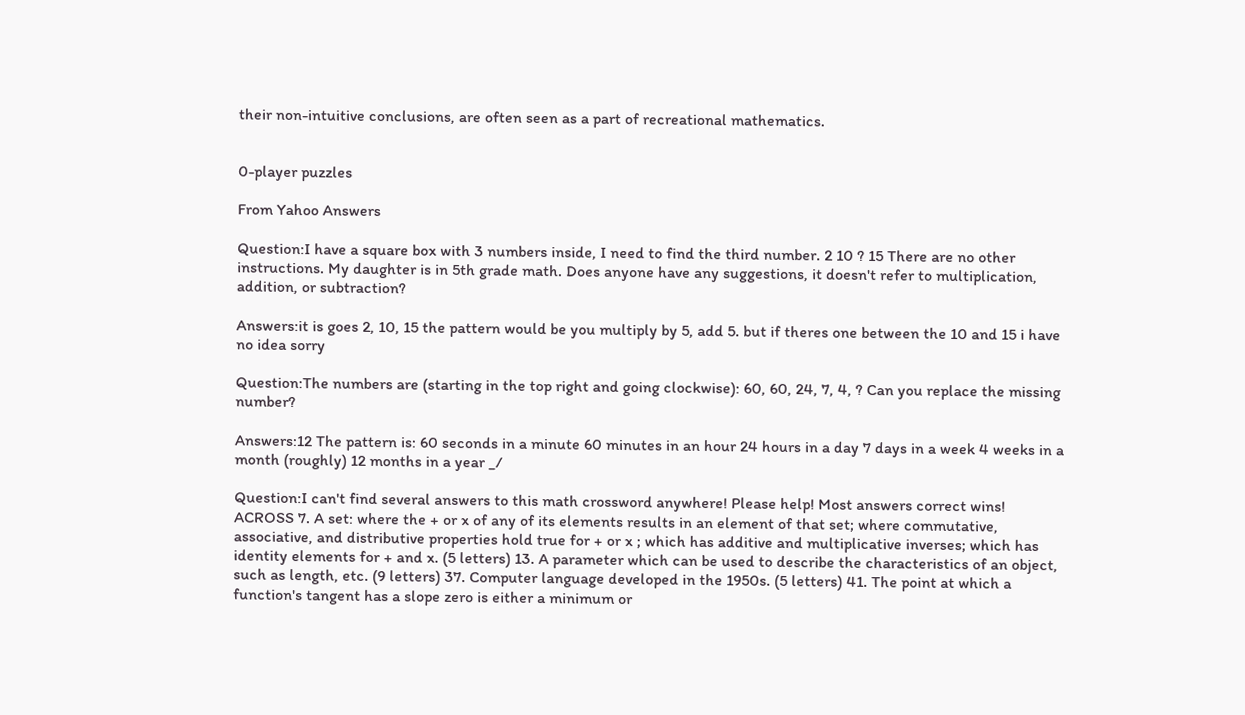their non-intuitive conclusions, are often seen as a part of recreational mathematics.


0-player puzzles

From Yahoo Answers

Question:I have a square box with 3 numbers inside, I need to find the third number. 2 10 ? 15 There are no other instructions. My daughter is in 5th grade math. Does anyone have any suggestions, it doesn't refer to multiplication, addition, or subtraction?

Answers:it is goes 2, 10, 15 the pattern would be you multiply by 5, add 5. but if theres one between the 10 and 15 i have no idea sorry

Question:The numbers are (starting in the top right and going clockwise): 60, 60, 24, 7, 4, ? Can you replace the missing number?

Answers:12 The pattern is: 60 seconds in a minute 60 minutes in an hour 24 hours in a day 7 days in a week 4 weeks in a month (roughly) 12 months in a year _/

Question:I can't find several answers to this math crossword anywhere! Please help! Most answers correct wins! ACROSS 7. A set: where the + or x of any of its elements results in an element of that set; where commutative, associative, and distributive properties hold true for + or x ; which has additive and multiplicative inverses; which has identity elements for + and x. (5 letters) 13. A parameter which can be used to describe the characteristics of an object, such as length, etc. (9 letters) 37. Computer language developed in the 1950s. (5 letters) 41. The point at which a function's tangent has a slope zero is either a minimum or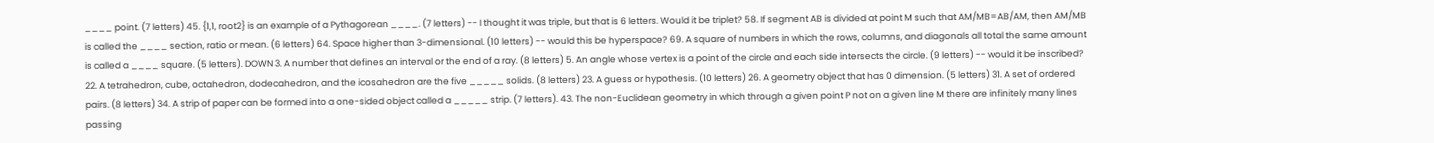____ point. (7 letters) 45. {1,1, root2} is an example of a Pythagorean ____. (7 letters) -- I thought it was triple, but that is 6 letters. Would it be triplet? 58. If segment AB is divided at point M such that AM/MB=AB/AM, then AM/MB is called the ____ section, ratio or mean. (6 letters) 64. Space higher than 3-dimensional. (10 letters) -- would this be hyperspace? 69. A square of numbers in which the rows, columns, and diagonals all total the same amount is called a ____ square. (5 letters). DOWN 3. A number that defines an interval or the end of a ray. (8 letters) 5. An angle whose vertex is a point of the circle and each side intersects the circle. (9 letters) -- would it be inscribed? 22. A tetrahedron, cube, octahedron, dodecahedron, and the icosahedron are the five _____ solids. (8 letters) 23. A guess or hypothesis. (10 letters) 26. A geometry object that has 0 dimension. (5 letters) 31. A set of ordered pairs. (8 letters) 34. A strip of paper can be formed into a one-sided object called a _____ strip. (7 letters). 43. The non-Euclidean geometry in which through a given point P not on a given line M there are infinitely many lines passing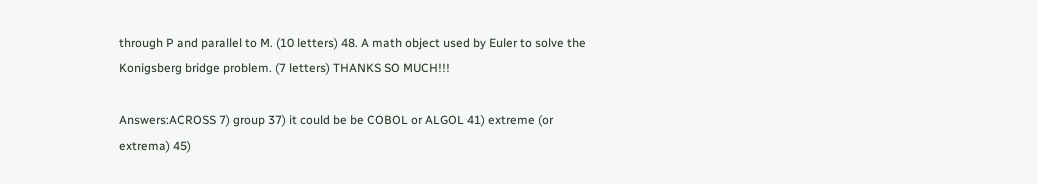through P and parallel to M. (10 letters) 48. A math object used by Euler to solve the Konigsberg bridge problem. (7 letters) THANKS SO MUCH!!!

Answers:ACROSS 7) group 37) it could be be COBOL or ALGOL 41) extreme (or extrema) 45)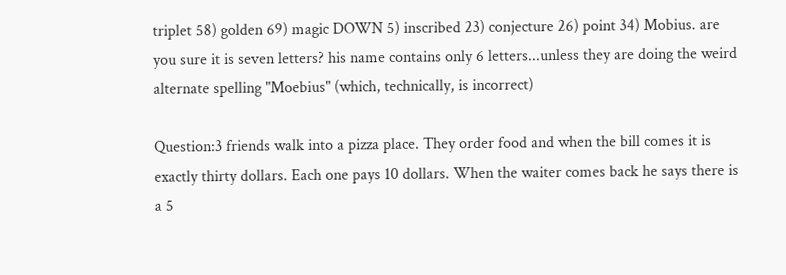triplet 58) golden 69) magic DOWN 5) inscribed 23) conjecture 26) point 34) Mobius. are you sure it is seven letters? his name contains only 6 letters...unless they are doing the weird alternate spelling "Moebius" (which, technically, is incorrect)

Question:3 friends walk into a pizza place. They order food and when the bill comes it is exactly thirty dollars. Each one pays 10 dollars. When the waiter comes back he says there is a 5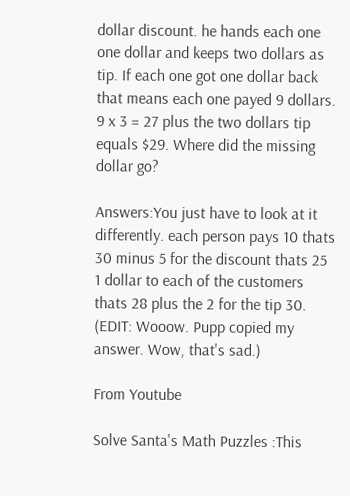dollar discount. he hands each one one dollar and keeps two dollars as tip. If each one got one dollar back that means each one payed 9 dollars. 9 x 3 = 27 plus the two dollars tip equals $29. Where did the missing dollar go?

Answers:You just have to look at it differently. each person pays 10 thats 30 minus 5 for the discount thats 25 1 dollar to each of the customers thats 28 plus the 2 for the tip 30. (EDIT: Wooow. Pupp copied my answer. Wow, that's sad.)

From Youtube

Solve Santa's Math Puzzles :This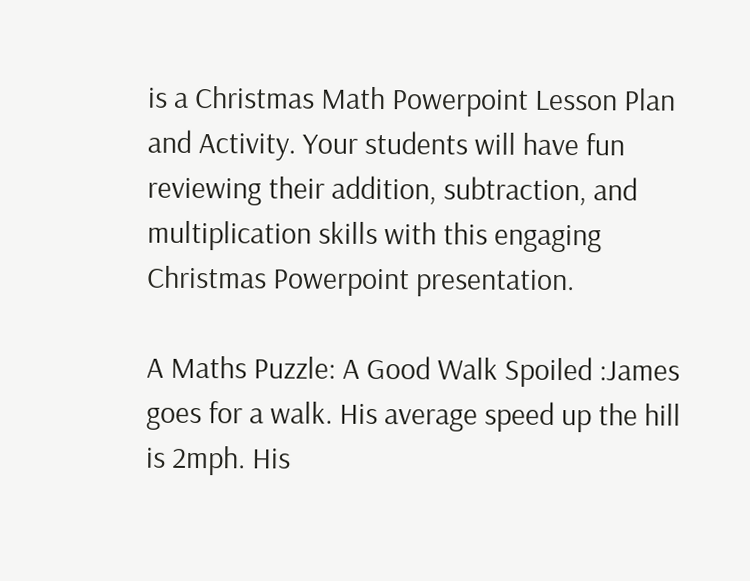is a Christmas Math Powerpoint Lesson Plan and Activity. Your students will have fun reviewing their addition, subtraction, and multiplication skills with this engaging Christmas Powerpoint presentation.

A Maths Puzzle: A Good Walk Spoiled :James goes for a walk. His average speed up the hill is 2mph. His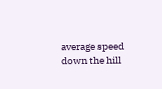average speed down the hill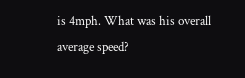is 4mph. What was his overall average speed?